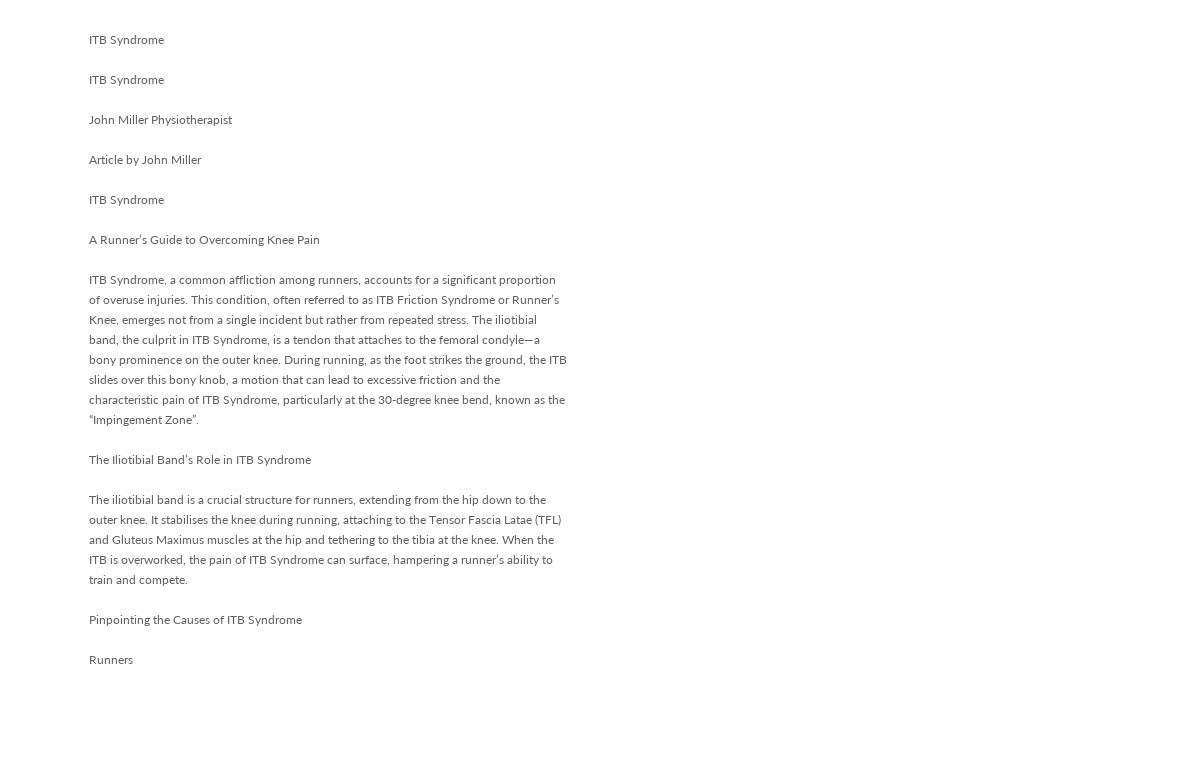ITB Syndrome

ITB Syndrome

John Miller Physiotherapist

Article by John Miller

ITB Syndrome

A Runner’s Guide to Overcoming Knee Pain

ITB Syndrome, a common affliction among runners, accounts for a significant proportion of overuse injuries. This condition, often referred to as ITB Friction Syndrome or Runner’s Knee, emerges not from a single incident but rather from repeated stress. The iliotibial band, the culprit in ITB Syndrome, is a tendon that attaches to the femoral condyle—a bony prominence on the outer knee. During running, as the foot strikes the ground, the ITB slides over this bony knob, a motion that can lead to excessive friction and the characteristic pain of ITB Syndrome, particularly at the 30-degree knee bend, known as the “Impingement Zone”.

The Iliotibial Band’s Role in ITB Syndrome

The iliotibial band is a crucial structure for runners, extending from the hip down to the outer knee. It stabilises the knee during running, attaching to the Tensor Fascia Latae (TFL) and Gluteus Maximus muscles at the hip and tethering to the tibia at the knee. When the ITB is overworked, the pain of ITB Syndrome can surface, hampering a runner’s ability to train and compete.

Pinpointing the Causes of ITB Syndrome

Runners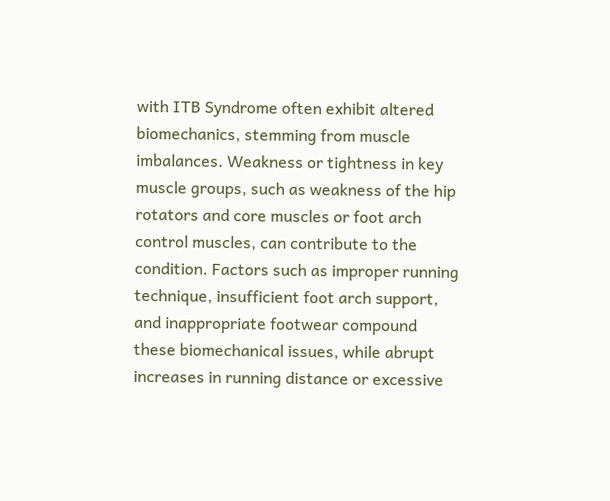with ITB Syndrome often exhibit altered biomechanics, stemming from muscle imbalances. Weakness or tightness in key muscle groups, such as weakness of the hip rotators and core muscles or foot arch control muscles, can contribute to the condition. Factors such as improper running technique, insufficient foot arch support, and inappropriate footwear compound these biomechanical issues, while abrupt increases in running distance or excessive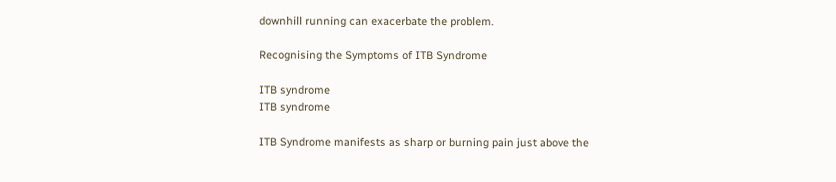downhill running can exacerbate the problem.

Recognising the Symptoms of ITB Syndrome

ITB syndrome
ITB syndrome

ITB Syndrome manifests as sharp or burning pain just above the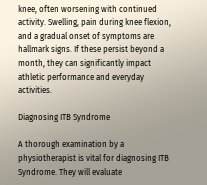knee, often worsening with continued activity. Swelling, pain during knee flexion, and a gradual onset of symptoms are hallmark signs. If these persist beyond a month, they can significantly impact athletic performance and everyday activities.

Diagnosing ITB Syndrome

A thorough examination by a physiotherapist is vital for diagnosing ITB Syndrome. They will evaluate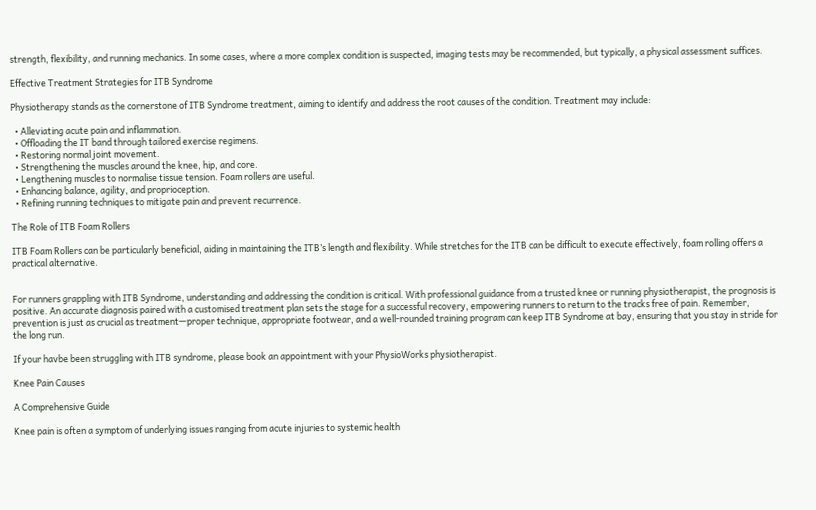strength, flexibility, and running mechanics. In some cases, where a more complex condition is suspected, imaging tests may be recommended, but typically, a physical assessment suffices.

Effective Treatment Strategies for ITB Syndrome

Physiotherapy stands as the cornerstone of ITB Syndrome treatment, aiming to identify and address the root causes of the condition. Treatment may include:

  • Alleviating acute pain and inflammation.
  • Offloading the IT band through tailored exercise regimens.
  • Restoring normal joint movement.
  • Strengthening the muscles around the knee, hip, and core.
  • Lengthening muscles to normalise tissue tension. Foam rollers are useful.
  • Enhancing balance, agility, and proprioception.
  • Refining running techniques to mitigate pain and prevent recurrence.

The Role of ITB Foam Rollers

ITB Foam Rollers can be particularly beneficial, aiding in maintaining the ITB’s length and flexibility. While stretches for the ITB can be difficult to execute effectively, foam rolling offers a practical alternative.


For runners grappling with ITB Syndrome, understanding and addressing the condition is critical. With professional guidance from a trusted knee or running physiotherapist, the prognosis is positive. An accurate diagnosis paired with a customised treatment plan sets the stage for a successful recovery, empowering runners to return to the tracks free of pain. Remember, prevention is just as crucial as treatment—proper technique, appropriate footwear, and a well-rounded training program can keep ITB Syndrome at bay, ensuring that you stay in stride for the long run.

If your havbe been struggling with ITB syndrome, please book an appointment with your PhysioWorks physiotherapist.

Knee Pain Causes

A Comprehensive Guide

Knee pain is often a symptom of underlying issues ranging from acute injuries to systemic health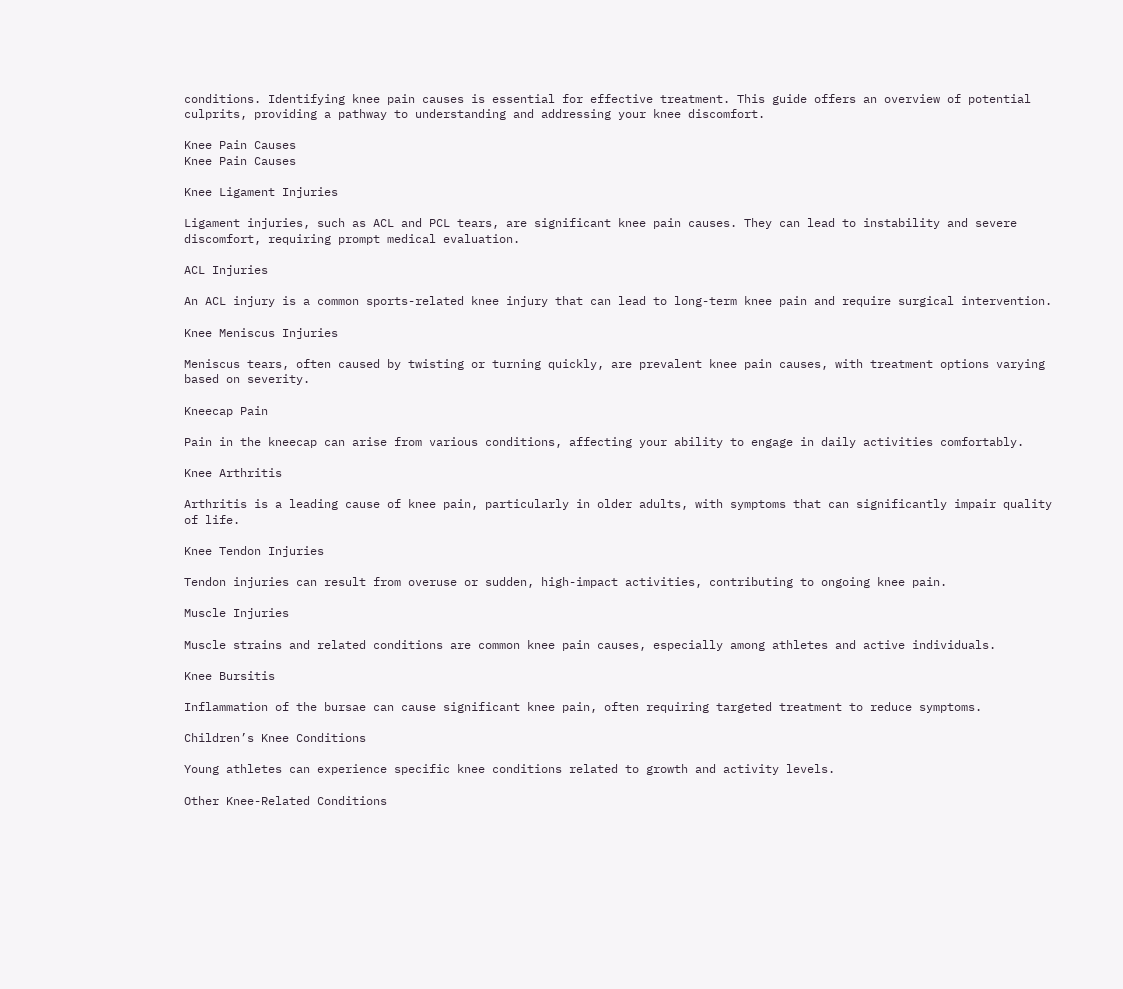conditions. Identifying knee pain causes is essential for effective treatment. This guide offers an overview of potential culprits, providing a pathway to understanding and addressing your knee discomfort.

Knee Pain Causes
Knee Pain Causes

Knee Ligament Injuries

Ligament injuries, such as ACL and PCL tears, are significant knee pain causes. They can lead to instability and severe discomfort, requiring prompt medical evaluation.

ACL Injuries

An ACL injury is a common sports-related knee injury that can lead to long-term knee pain and require surgical intervention.

Knee Meniscus Injuries

Meniscus tears, often caused by twisting or turning quickly, are prevalent knee pain causes, with treatment options varying based on severity.

Kneecap Pain

Pain in the kneecap can arise from various conditions, affecting your ability to engage in daily activities comfortably.

Knee Arthritis

Arthritis is a leading cause of knee pain, particularly in older adults, with symptoms that can significantly impair quality of life.

Knee Tendon Injuries

Tendon injuries can result from overuse or sudden, high-impact activities, contributing to ongoing knee pain.

Muscle Injuries

Muscle strains and related conditions are common knee pain causes, especially among athletes and active individuals.

Knee Bursitis

Inflammation of the bursae can cause significant knee pain, often requiring targeted treatment to reduce symptoms.

Children’s Knee Conditions

Young athletes can experience specific knee conditions related to growth and activity levels.

Other Knee-Related Conditions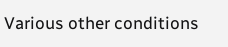Various other conditions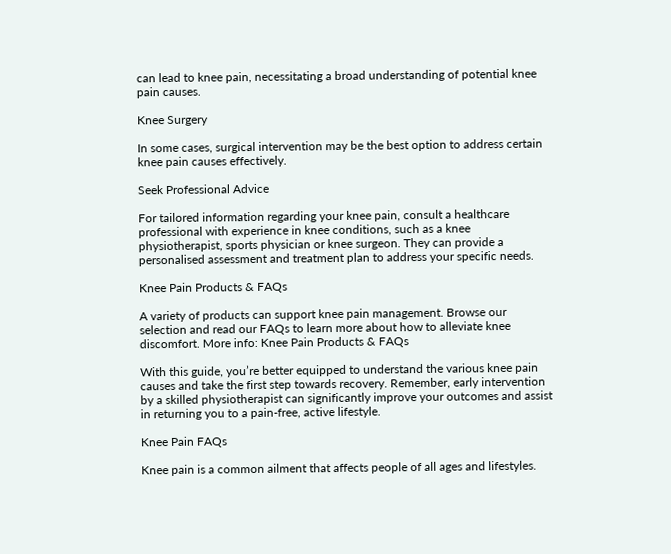can lead to knee pain, necessitating a broad understanding of potential knee pain causes.

Knee Surgery

In some cases, surgical intervention may be the best option to address certain knee pain causes effectively.

Seek Professional Advice

For tailored information regarding your knee pain, consult a healthcare professional with experience in knee conditions, such as a knee physiotherapist, sports physician or knee surgeon. They can provide a personalised assessment and treatment plan to address your specific needs.

Knee Pain Products & FAQs

A variety of products can support knee pain management. Browse our selection and read our FAQs to learn more about how to alleviate knee discomfort. More info: Knee Pain Products & FAQs

With this guide, you’re better equipped to understand the various knee pain causes and take the first step towards recovery. Remember, early intervention by a skilled physiotherapist can significantly improve your outcomes and assist in returning you to a pain-free, active lifestyle.

Knee Pain FAQs

Knee pain is a common ailment that affects people of all ages and lifestyles.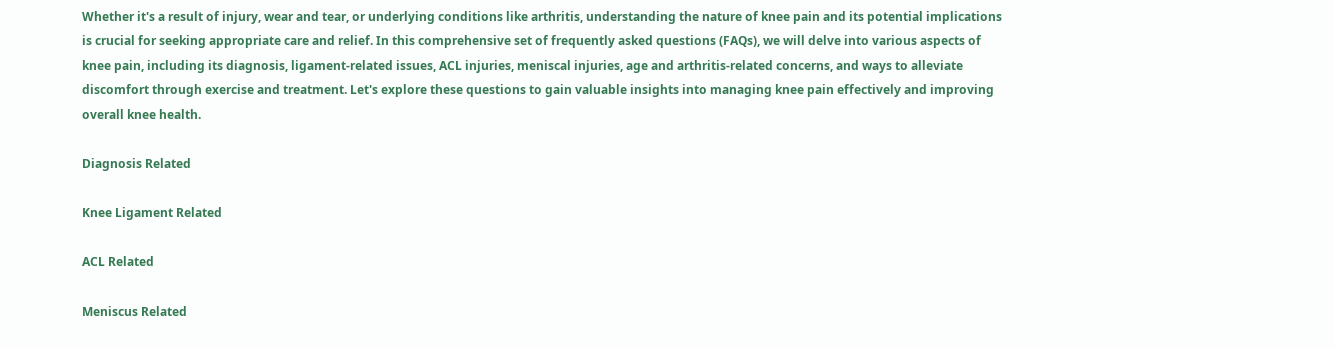Whether it's a result of injury, wear and tear, or underlying conditions like arthritis, understanding the nature of knee pain and its potential implications is crucial for seeking appropriate care and relief. In this comprehensive set of frequently asked questions (FAQs), we will delve into various aspects of knee pain, including its diagnosis, ligament-related issues, ACL injuries, meniscal injuries, age and arthritis-related concerns, and ways to alleviate discomfort through exercise and treatment. Let's explore these questions to gain valuable insights into managing knee pain effectively and improving overall knee health.

Diagnosis Related

Knee Ligament Related

ACL Related

Meniscus Related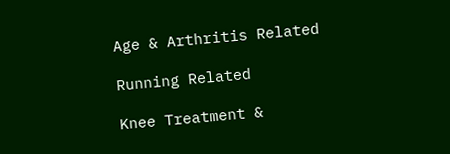Age & Arthritis Related

Running Related

Knee Treatment &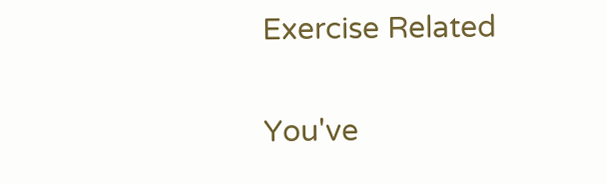Exercise Related

You've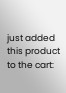just added this product to the cart: